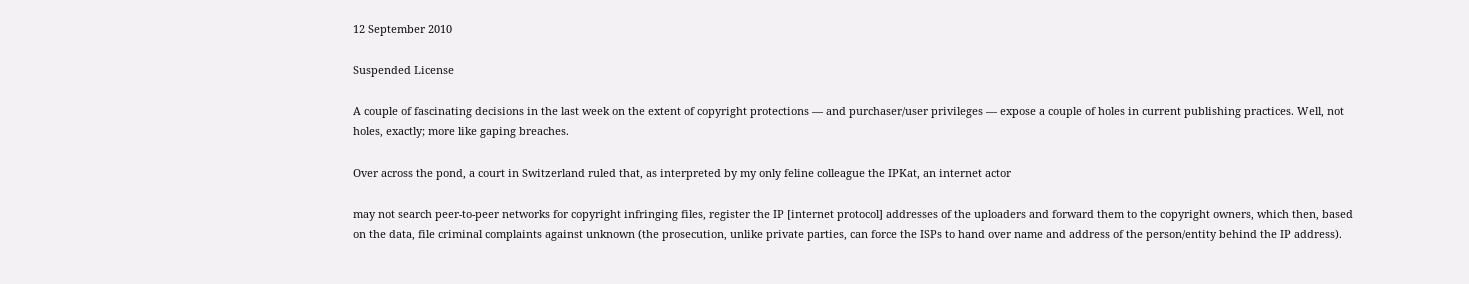12 September 2010

Suspended License

A couple of fascinating decisions in the last week on the extent of copyright protections — and purchaser/user privileges — expose a couple of holes in current publishing practices. Well, not holes, exactly; more like gaping breaches.

Over across the pond, a court in Switzerland ruled that, as interpreted by my only feline colleague the IPKat, an internet actor

may not search peer-to-peer networks for copyright infringing files, register the IP [internet protocol] addresses of the uploaders and forward them to the copyright owners, which then, based on the data, file criminal complaints against unknown (the prosecution, unlike private parties, can force the ISPs to hand over name and address of the person/entity behind the IP address).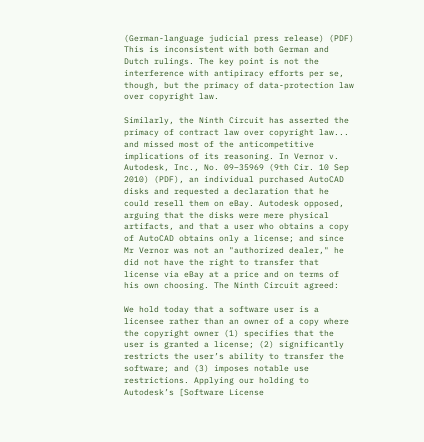(German-language judicial press release) (PDF) This is inconsistent with both German and Dutch rulings. The key point is not the interference with antipiracy efforts per se, though, but the primacy of data-protection law over copyright law.

Similarly, the Ninth Circuit has asserted the primacy of contract law over copyright law... and missed most of the anticompetitive implications of its reasoning. In Vernor v. Autodesk, Inc., No. 09–35969 (9th Cir. 10 Sep 2010) (PDF), an individual purchased AutoCAD disks and requested a declaration that he could resell them on eBay. Autodesk opposed, arguing that the disks were mere physical artifacts, and that a user who obtains a copy of AutoCAD obtains only a license; and since Mr Vernor was not an "authorized dealer," he did not have the right to transfer that license via eBay at a price and on terms of his own choosing. The Ninth Circuit agreed:

We hold today that a software user is a licensee rather than an owner of a copy where the copyright owner (1) specifies that the user is granted a license; (2) significantly restricts the user’s ability to transfer the software; and (3) imposes notable use restrictions. Applying our holding to Autodesk’s [Software License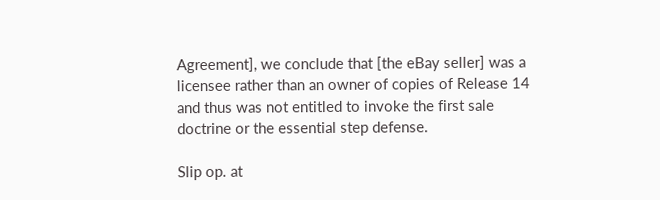Agreement], we conclude that [the eBay seller] was a licensee rather than an owner of copies of Release 14 and thus was not entitled to invoke the first sale doctrine or the essential step defense.

Slip op. at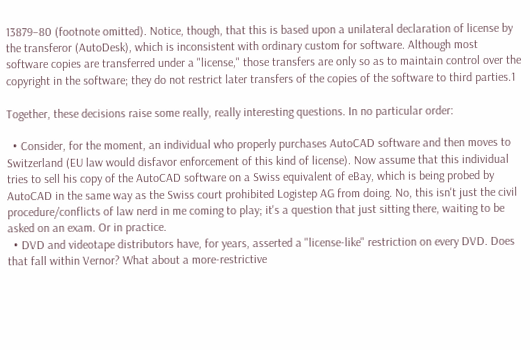13879–80 (footnote omitted). Notice, though, that this is based upon a unilateral declaration of license by the transferor (AutoDesk), which is inconsistent with ordinary custom for software. Although most software copies are transferred under a "license," those transfers are only so as to maintain control over the copyright in the software; they do not restrict later transfers of the copies of the software to third parties.1

Together, these decisions raise some really, really interesting questions. In no particular order:

  • Consider, for the moment, an individual who properly purchases AutoCAD software and then moves to Switzerland (EU law would disfavor enforcement of this kind of license). Now assume that this individual tries to sell his copy of the AutoCAD software on a Swiss equivalent of eBay, which is being probed by AutoCAD in the same way as the Swiss court prohibited Logistep AG from doing. No, this isn't just the civil procedure/conflicts of law nerd in me coming to play; it's a question that just sitting there, waiting to be asked on an exam. Or in practice.
  • DVD and videotape distributors have, for years, asserted a "license-like" restriction on every DVD. Does that fall within Vernor? What about a more-restrictive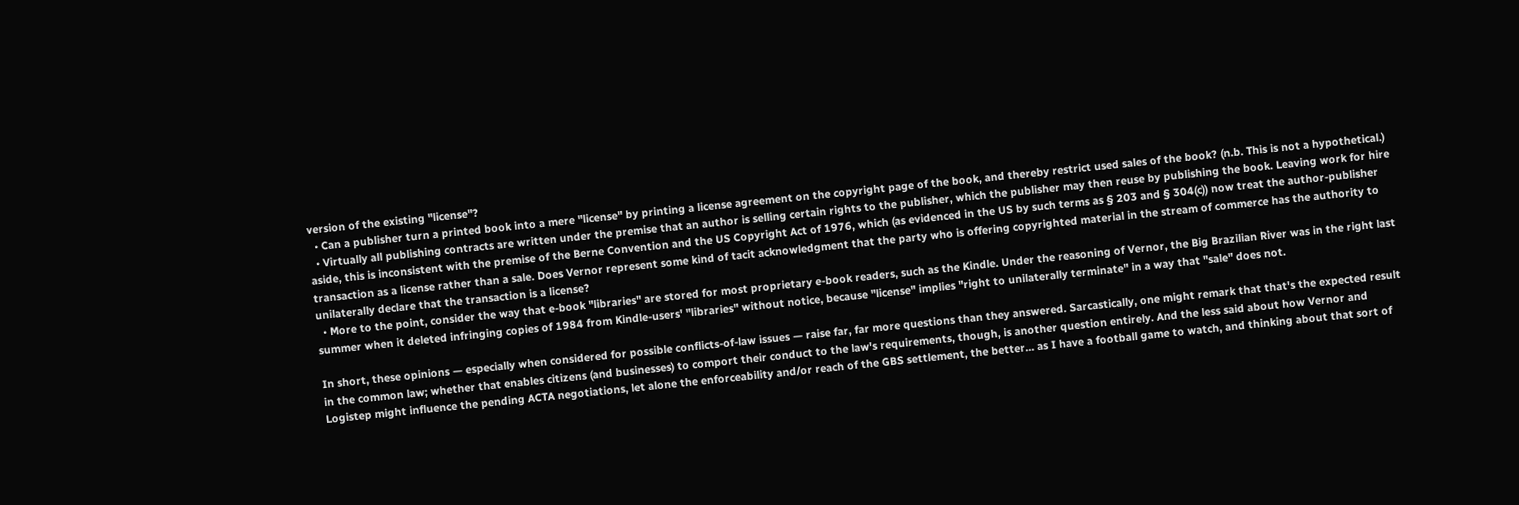version of the existing "license"?
  • Can a publisher turn a printed book into a mere "license" by printing a license agreement on the copyright page of the book, and thereby restrict used sales of the book? (n.b. This is not a hypothetical.)
  • Virtually all publishing contracts are written under the premise that an author is selling certain rights to the publisher, which the publisher may then reuse by publishing the book. Leaving work for hire aside, this is inconsistent with the premise of the Berne Convention and the US Copyright Act of 1976, which (as evidenced in the US by such terms as § 203 and § 304(c)) now treat the author-publisher transaction as a license rather than a sale. Does Vernor represent some kind of tacit acknowledgment that the party who is offering copyrighted material in the stream of commerce has the authority to unilaterally declare that the transaction is a license?
  • More to the point, consider the way that e-book "libraries" are stored for most proprietary e-book readers, such as the Kindle. Under the reasoning of Vernor, the Big Brazilian River was in the right last summer when it deleted infringing copies of 1984 from Kindle-users' "libraries" without notice, because "license" implies "right to unilaterally terminate" in a way that "sale" does not.

In short, these opinions — especially when considered for possible conflicts-of-law issues — raise far, far more questions than they answered. Sarcastically, one might remark that that's the expected result in the common law; whether that enables citizens (and businesses) to comport their conduct to the law's requirements, though, is another question entirely. And the less said about how Vernor and Logistep might influence the pending ACTA negotiations, let alone the enforceability and/or reach of the GBS settlement, the better... as I have a football game to watch, and thinking about that sort of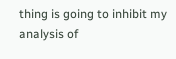thing is going to inhibit my analysis of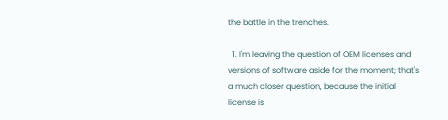the battle in the trenches.

  1. I'm leaving the question of OEM licenses and versions of software aside for the moment; that's a much closer question, because the initial license is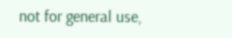not for general use,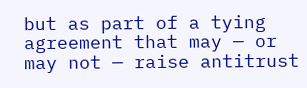but as part of a tying agreement that may — or may not — raise antitrust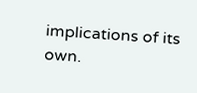implications of its own.